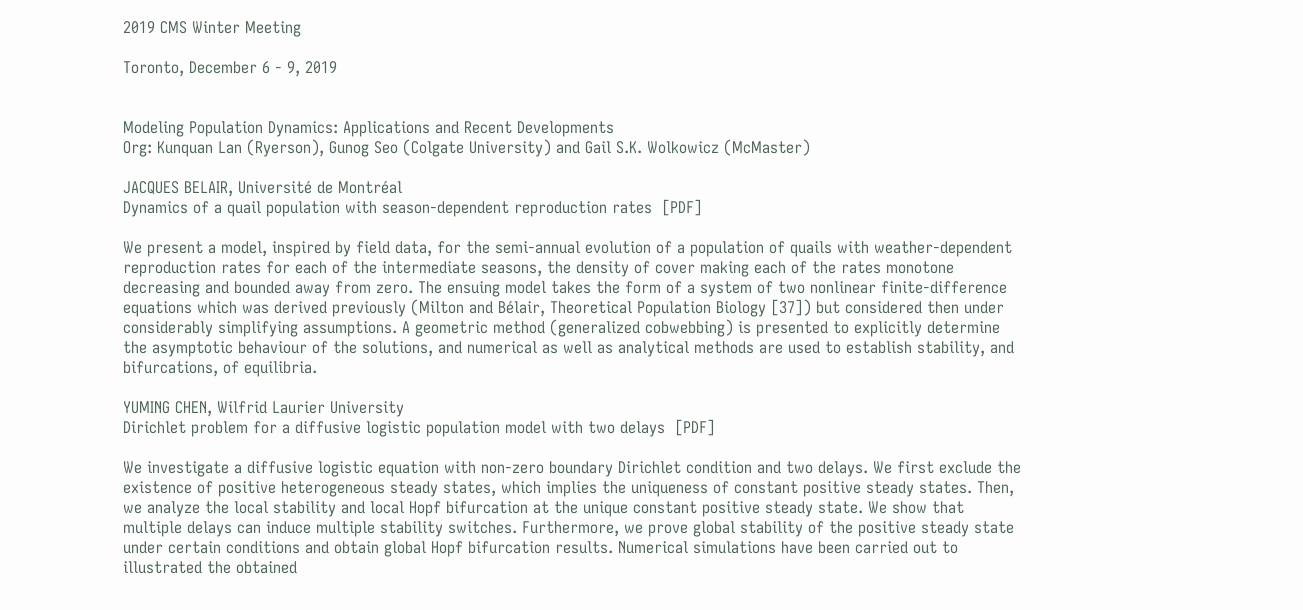2019 CMS Winter Meeting

Toronto, December 6 - 9, 2019


Modeling Population Dynamics: Applications and Recent Developments
Org: Kunquan Lan (Ryerson), Gunog Seo (Colgate University) and Gail S.K. Wolkowicz (McMaster)

JACQUES BELAIR, Université de Montréal
Dynamics of a quail population with season-dependent reproduction rates  [PDF]

We present a model, inspired by field data, for the semi-annual evolution of a population of quails with weather-dependent reproduction rates for each of the intermediate seasons, the density of cover making each of the rates monotone decreasing and bounded away from zero. The ensuing model takes the form of a system of two nonlinear finite-difference equations which was derived previously (Milton and Bélair, Theoretical Population Biology [37]) but considered then under considerably simplifying assumptions. A geometric method (generalized cobwebbing) is presented to explicitly determine the asymptotic behaviour of the solutions, and numerical as well as analytical methods are used to establish stability, and bifurcations, of equilibria.

YUMING CHEN, Wilfrid Laurier University
Dirichlet problem for a diffusive logistic population model with two delays  [PDF]

We investigate a diffusive logistic equation with non-zero boundary Dirichlet condition and two delays. We first exclude the existence of positive heterogeneous steady states, which implies the uniqueness of constant positive steady states. Then, we analyze the local stability and local Hopf bifurcation at the unique constant positive steady state. We show that multiple delays can induce multiple stability switches. Furthermore, we prove global stability of the positive steady state under certain conditions and obtain global Hopf bifurcation results. Numerical simulations have been carried out to illustrated the obtained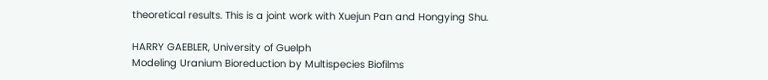theoretical results. This is a joint work with Xuejun Pan and Hongying Shu.

HARRY GAEBLER, University of Guelph
Modeling Uranium Bioreduction by Multispecies Biofilms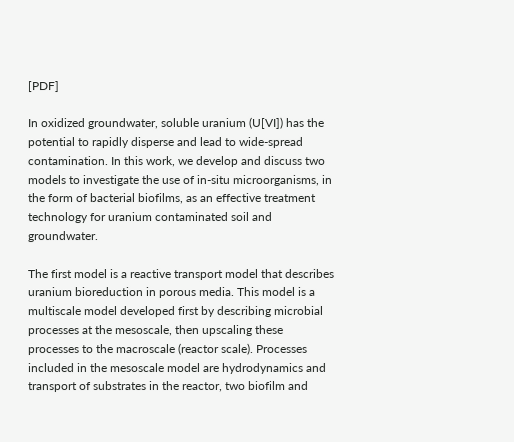[PDF]

In oxidized groundwater, soluble uranium (U[VI]) has the potential to rapidly disperse and lead to wide-spread contamination. In this work, we develop and discuss two models to investigate the use of in-situ microorganisms, in the form of bacterial biofilms, as an effective treatment technology for uranium contaminated soil and groundwater.

The first model is a reactive transport model that describes uranium bioreduction in porous media. This model is a multiscale model developed first by describing microbial processes at the mesoscale, then upscaling these processes to the macroscale (reactor scale). Processes included in the mesoscale model are hydrodynamics and transport of substrates in the reactor, two biofilm and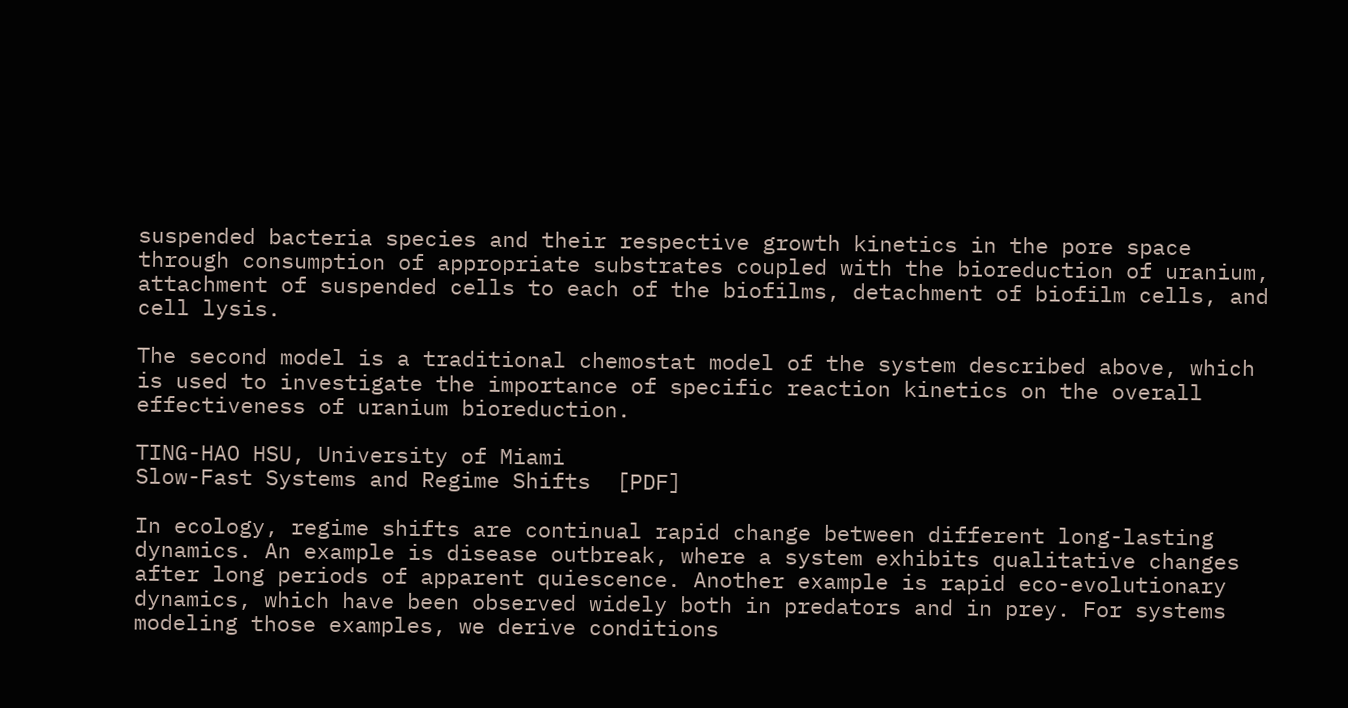suspended bacteria species and their respective growth kinetics in the pore space through consumption of appropriate substrates coupled with the bioreduction of uranium, attachment of suspended cells to each of the biofilms, detachment of biofilm cells, and cell lysis.

The second model is a traditional chemostat model of the system described above, which is used to investigate the importance of specific reaction kinetics on the overall effectiveness of uranium bioreduction.

TING-HAO HSU, University of Miami
Slow-Fast Systems and Regime Shifts  [PDF]

In ecology, regime shifts are continual rapid change between different long-lasting dynamics. An example is disease outbreak, where a system exhibits qualitative changes after long periods of apparent quiescence. Another example is rapid eco-evolutionary dynamics, which have been observed widely both in predators and in prey. For systems modeling those examples, we derive conditions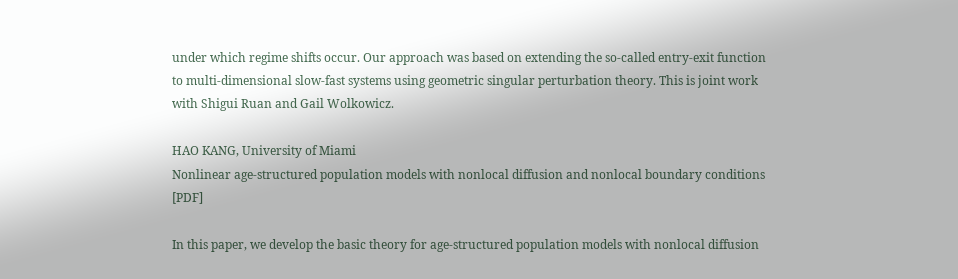under which regime shifts occur. Our approach was based on extending the so-called entry-exit function to multi-dimensional slow-fast systems using geometric singular perturbation theory. This is joint work with Shigui Ruan and Gail Wolkowicz.

HAO KANG, University of Miami
Nonlinear age-structured population models with nonlocal diffusion and nonlocal boundary conditions  [PDF]

In this paper, we develop the basic theory for age-structured population models with nonlocal diffusion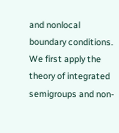and nonlocal boundary conditions. We first apply the theory of integrated semigroups and non-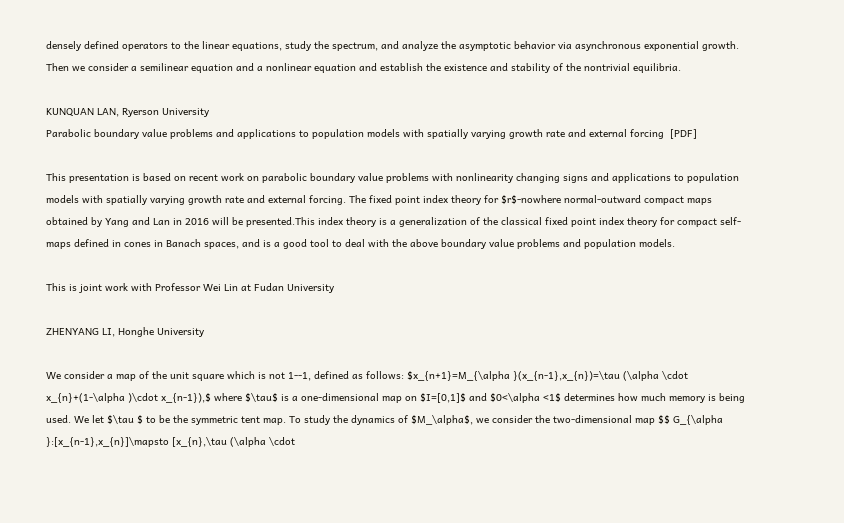densely defined operators to the linear equations, study the spectrum, and analyze the asymptotic behavior via asynchronous exponential growth. Then we consider a semilinear equation and a nonlinear equation and establish the existence and stability of the nontrivial equilibria.

KUNQUAN LAN, Ryerson University
Parabolic boundary value problems and applications to population models with spatially varying growth rate and external forcing  [PDF]

This presentation is based on recent work on parabolic boundary value problems with nonlinearity changing signs and applications to population models with spatially varying growth rate and external forcing. The fixed point index theory for $r$-nowhere normal-outward compact maps obtained by Yang and Lan in 2016 will be presented.This index theory is a generalization of the classical fixed point index theory for compact self-maps defined in cones in Banach spaces, and is a good tool to deal with the above boundary value problems and population models.

This is joint work with Professor Wei Lin at Fudan University

ZHENYANG LI, Honghe University

We consider a map of the unit square which is not 1--1, defined as follows: $x_{n+1}=M_{\alpha }(x_{n-1},x_{n})=\tau (\alpha \cdot x_{n}+(1-\alpha )\cdot x_{n-1}),$ where $\tau$ is a one-dimensional map on $I=[0,1]$ and $0<\alpha <1$ determines how much memory is being used. We let $\tau $ to be the symmetric tent map. To study the dynamics of $M_\alpha$, we consider the two-dimensional map $$ G_{\alpha }:[x_{n-1},x_{n}]\mapsto [x_{n},\tau (\alpha \cdot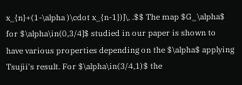x_{n}+(1-\alpha )\cdot x_{n-1})]\, .$$ The map $G_\alpha$ for $\alpha\in(0,3/4]$ studied in our paper is shown to have various properties depending on the $\alpha$ applying Tsujii's result. For $\alpha\in(3/4,1)$ the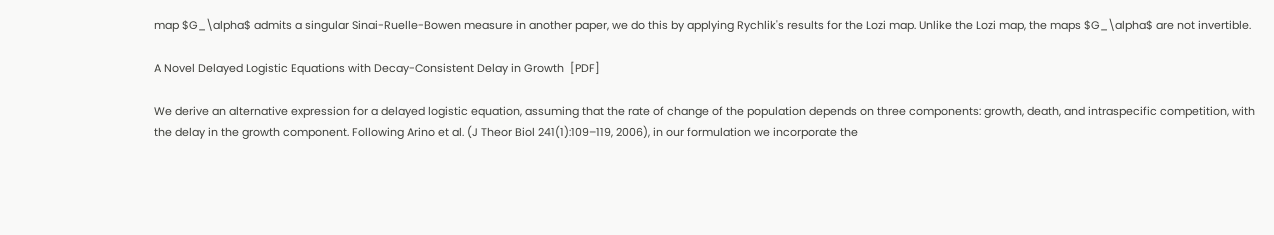map $G_\alpha$ admits a singular Sinai-Ruelle-Bowen measure in another paper, we do this by applying Rychlik's results for the Lozi map. Unlike the Lozi map, the maps $G_\alpha$ are not invertible.

A Novel Delayed Logistic Equations with Decay-Consistent Delay in Growth  [PDF]

We derive an alternative expression for a delayed logistic equation, assuming that the rate of change of the population depends on three components: growth, death, and intraspecific competition, with the delay in the growth component. Following Arino et al. (J Theor Biol 241(1):109–119, 2006), in our formulation we incorporate the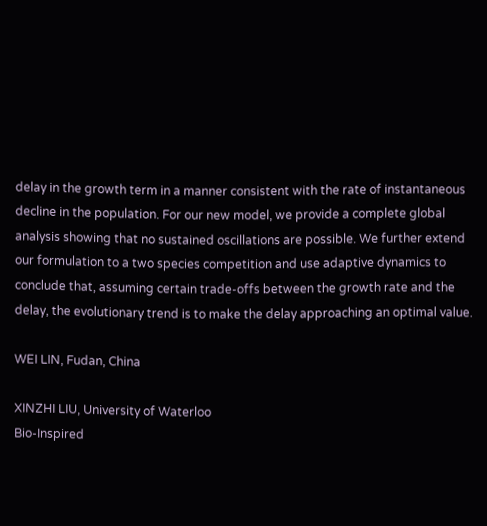delay in the growth term in a manner consistent with the rate of instantaneous decline in the population. For our new model, we provide a complete global analysis showing that no sustained oscillations are possible. We further extend our formulation to a two species competition and use adaptive dynamics to conclude that, assuming certain trade-offs between the growth rate and the delay, the evolutionary trend is to make the delay approaching an optimal value.

WEI LIN, Fudan, China

XINZHI LIU, University of Waterloo
Bio-Inspired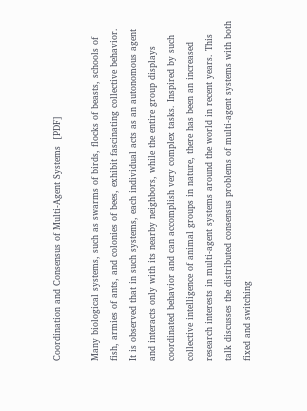Coordination and Consensus of Multi-Agent Systems  [PDF]

Many biological systems, such as swarms of birds, flocks of beasts, schools of fish, armies of ants, and colonies of bees, exhibit fascinating collective behavior. It is observed that in such systems, each individual acts as an autonomous agent and interacts only with its nearby neighbors, while the entire group displays coordinated behavior and can accomplish very complex tasks. Inspired by such collective intelligence of animal groups in nature, there has been an increased research interests in multi-agent systems around the world in recent years. This talk discusses the distributed consensus problems of multi-agent systems with both fixed and switching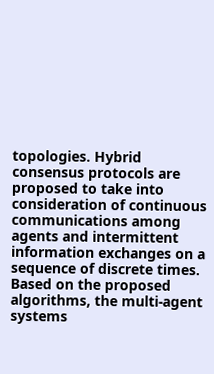topologies. Hybrid consensus protocols are proposed to take into consideration of continuous communications among agents and intermittent information exchanges on a sequence of discrete times. Based on the proposed algorithms, the multi-agent systems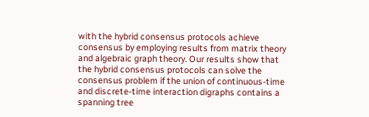with the hybrid consensus protocols achieve consensus by employing results from matrix theory and algebraic graph theory. Our results show that the hybrid consensus protocols can solve the consensus problem if the union of continuous-time and discrete-time interaction digraphs contains a spanning tree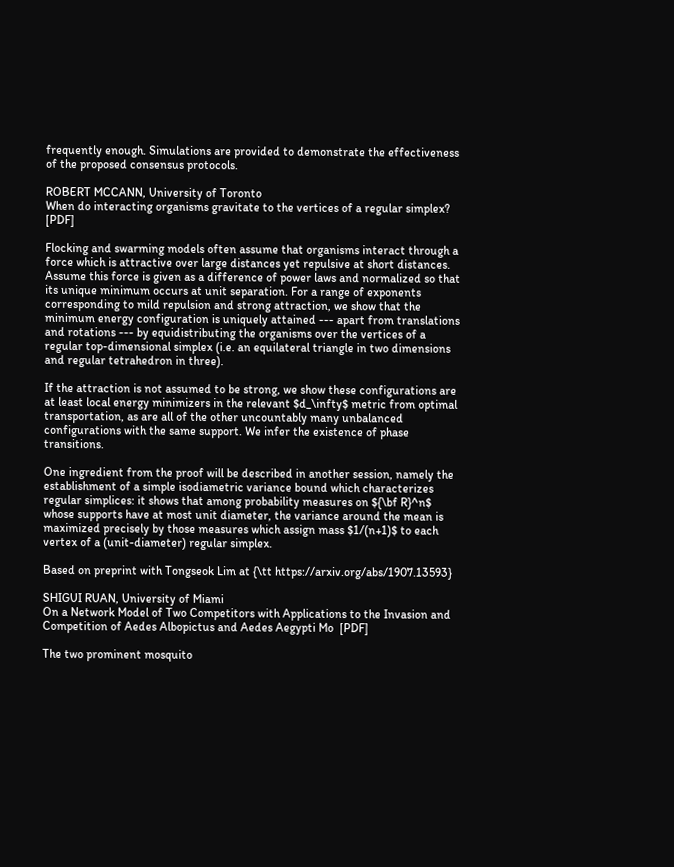frequently enough. Simulations are provided to demonstrate the effectiveness of the proposed consensus protocols.

ROBERT MCCANN, University of Toronto
When do interacting organisms gravitate to the vertices of a regular simplex?  [PDF]

Flocking and swarming models often assume that organisms interact through a force which is attractive over large distances yet repulsive at short distances. Assume this force is given as a difference of power laws and normalized so that its unique minimum occurs at unit separation. For a range of exponents corresponding to mild repulsion and strong attraction, we show that the minimum energy configuration is uniquely attained --- apart from translations and rotations --- by equidistributing the organisms over the vertices of a regular top-dimensional simplex (i.e. an equilateral triangle in two dimensions and regular tetrahedron in three).

If the attraction is not assumed to be strong, we show these configurations are at least local energy minimizers in the relevant $d_\infty$ metric from optimal transportation, as are all of the other uncountably many unbalanced configurations with the same support. We infer the existence of phase transitions.

One ingredient from the proof will be described in another session, namely the establishment of a simple isodiametric variance bound which characterizes regular simplices: it shows that among probability measures on ${\bf R}^n$ whose supports have at most unit diameter, the variance around the mean is maximized precisely by those measures which assign mass $1/(n+1)$ to each vertex of a (unit-diameter) regular simplex.

Based on preprint with Tongseok Lim at {\tt https://arxiv.org/abs/1907.13593}

SHIGUI RUAN, University of Miami
On a Network Model of Two Competitors with Applications to the Invasion and Competition of Aedes Albopictus and Aedes Aegypti Mo  [PDF]

The two prominent mosquito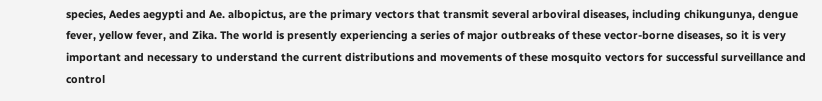species, Aedes aegypti and Ae. albopictus, are the primary vectors that transmit several arboviral diseases, including chikungunya, dengue fever, yellow fever, and Zika. The world is presently experiencing a series of major outbreaks of these vector-borne diseases, so it is very important and necessary to understand the current distributions and movements of these mosquito vectors for successful surveillance and control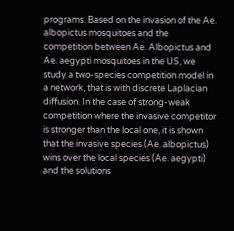programs. Based on the invasion of the Ae. albopictus mosquitoes and the competition between Ae. Albopictus and Ae. aegypti mosquitoes in the US, we study a two-species competition model in a network, that is with discrete Laplacian diffusion. In the case of strong-weak competition where the invasive competitor is stronger than the local one, it is shown that the invasive species (Ae. albopictus) wins over the local species (Ae. aegypti) and the solutions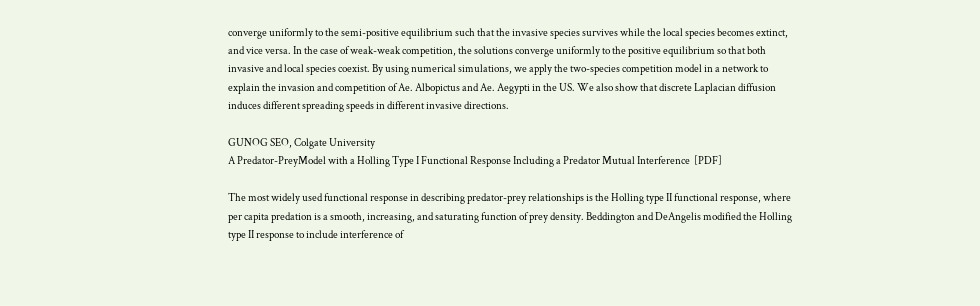converge uniformly to the semi-positive equilibrium such that the invasive species survives while the local species becomes extinct, and vice versa. In the case of weak-weak competition, the solutions converge uniformly to the positive equilibrium so that both invasive and local species coexist. By using numerical simulations, we apply the two-species competition model in a network to explain the invasion and competition of Ae. Albopictus and Ae. Aegypti in the US. We also show that discrete Laplacian diffusion induces different spreading speeds in different invasive directions.

GUNOG SEO, Colgate University
A Predator-PreyModel with a Holling Type I Functional Response Including a Predator Mutual Interference  [PDF]

The most widely used functional response in describing predator-prey relationships is the Holling type II functional response, where per capita predation is a smooth, increasing, and saturating function of prey density. Beddington and DeAngelis modified the Holling type II response to include interference of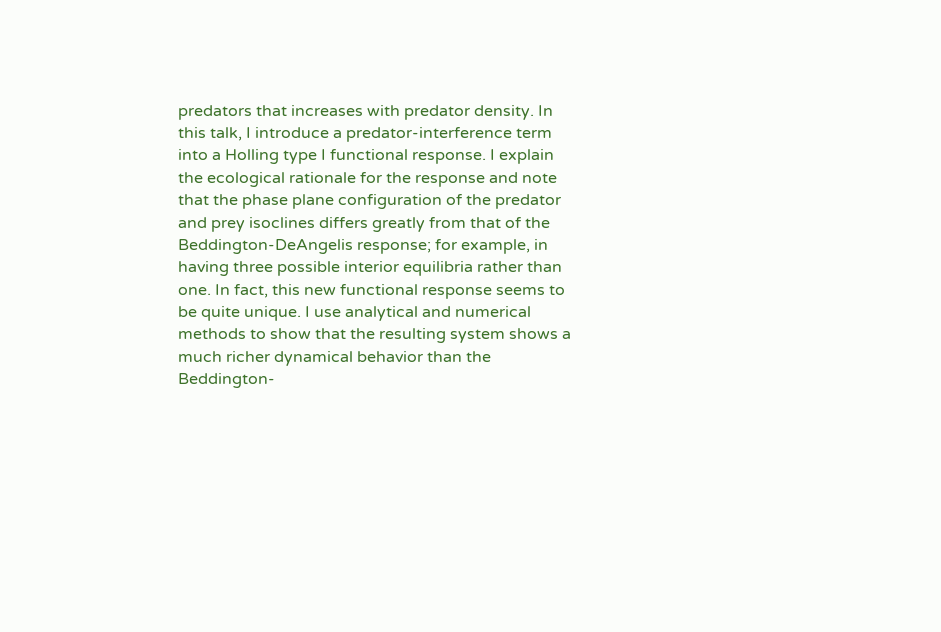predators that increases with predator density. In this talk, I introduce a predator-interference term into a Holling type I functional response. I explain the ecological rationale for the response and note that the phase plane configuration of the predator and prey isoclines differs greatly from that of the Beddington-DeAngelis response; for example, in having three possible interior equilibria rather than one. In fact, this new functional response seems to be quite unique. I use analytical and numerical methods to show that the resulting system shows a much richer dynamical behavior than the Beddington-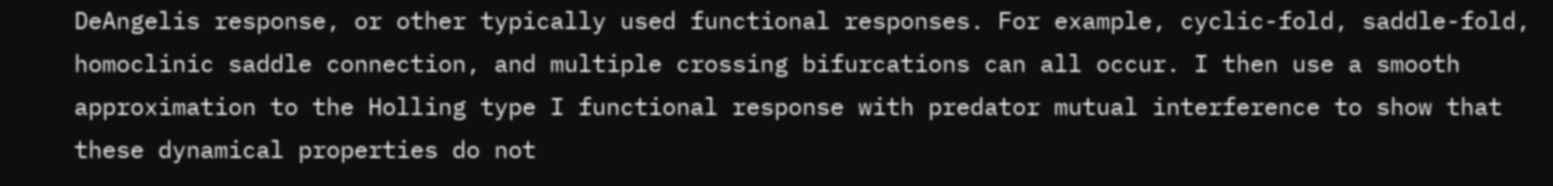DeAngelis response, or other typically used functional responses. For example, cyclic-fold, saddle-fold, homoclinic saddle connection, and multiple crossing bifurcations can all occur. I then use a smooth approximation to the Holling type I functional response with predator mutual interference to show that these dynamical properties do not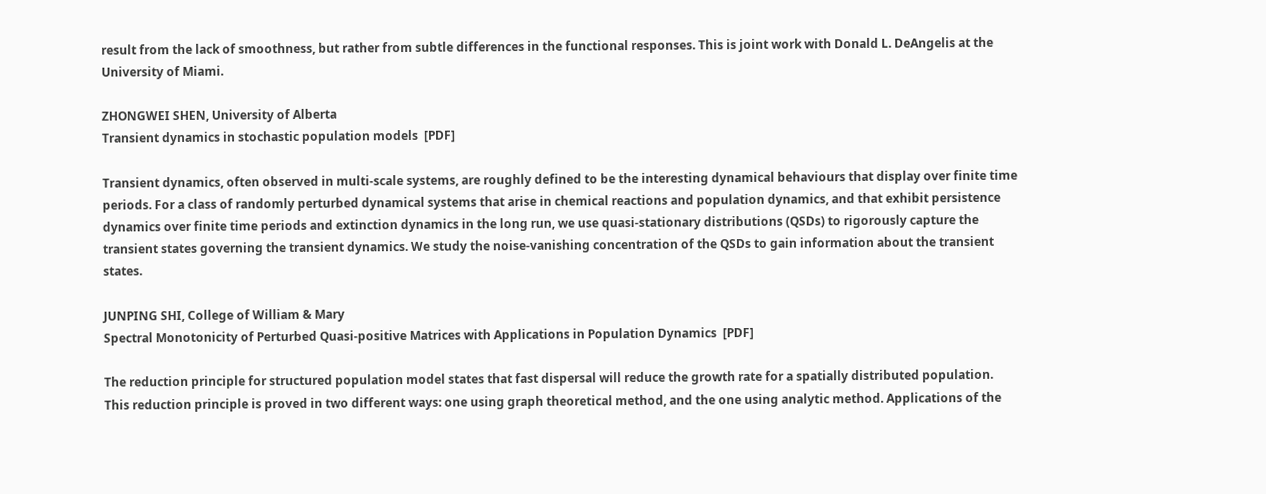result from the lack of smoothness, but rather from subtle differences in the functional responses. This is joint work with Donald L. DeAngelis at the University of Miami.

ZHONGWEI SHEN, University of Alberta
Transient dynamics in stochastic population models  [PDF]

Transient dynamics, often observed in multi-scale systems, are roughly defined to be the interesting dynamical behaviours that display over finite time periods. For a class of randomly perturbed dynamical systems that arise in chemical reactions and population dynamics, and that exhibit persistence dynamics over finite time periods and extinction dynamics in the long run, we use quasi-stationary distributions (QSDs) to rigorously capture the transient states governing the transient dynamics. We study the noise-vanishing concentration of the QSDs to gain information about the transient states.

JUNPING SHI, College of William & Mary
Spectral Monotonicity of Perturbed Quasi-positive Matrices with Applications in Population Dynamics  [PDF]

The reduction principle for structured population model states that fast dispersal will reduce the growth rate for a spatially distributed population. This reduction principle is proved in two different ways: one using graph theoretical method, and the one using analytic method. Applications of the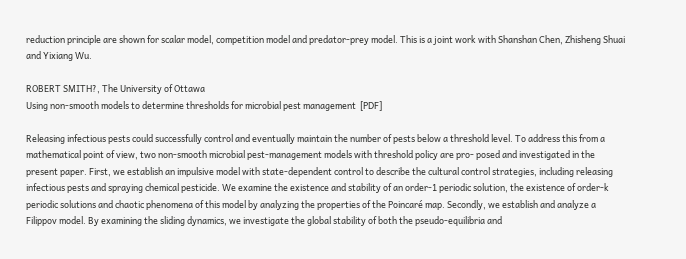reduction principle are shown for scalar model, competition model and predator-prey model. This is a joint work with Shanshan Chen, Zhisheng Shuai and Yixiang Wu.

ROBERT SMITH?, The University of Ottawa
Using non-smooth models to determine thresholds for microbial pest management  [PDF]

Releasing infectious pests could successfully control and eventually maintain the number of pests below a threshold level. To address this from a mathematical point of view, two non-smooth microbial pest-management models with threshold policy are pro- posed and investigated in the present paper. First, we establish an impulsive model with state-dependent control to describe the cultural control strategies, including releasing infectious pests and spraying chemical pesticide. We examine the existence and stability of an order-1 periodic solution, the existence of order-k periodic solutions and chaotic phenomena of this model by analyzing the properties of the Poincaré map. Secondly, we establish and analyze a Filippov model. By examining the sliding dynamics, we investigate the global stability of both the pseudo-equilibria and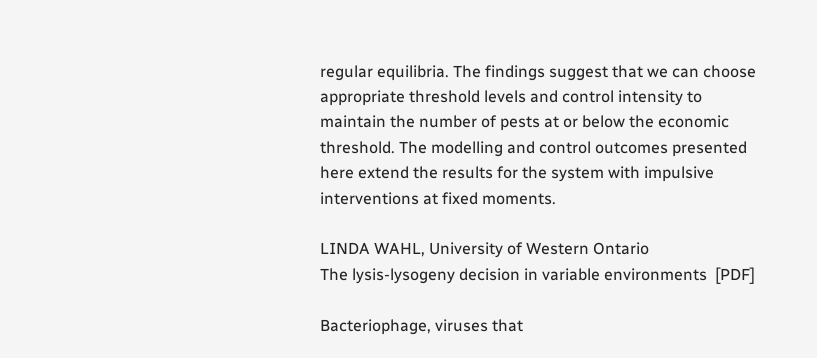regular equilibria. The findings suggest that we can choose appropriate threshold levels and control intensity to maintain the number of pests at or below the economic threshold. The modelling and control outcomes presented here extend the results for the system with impulsive interventions at fixed moments.

LINDA WAHL, University of Western Ontario
The lysis-lysogeny decision in variable environments  [PDF]

Bacteriophage, viruses that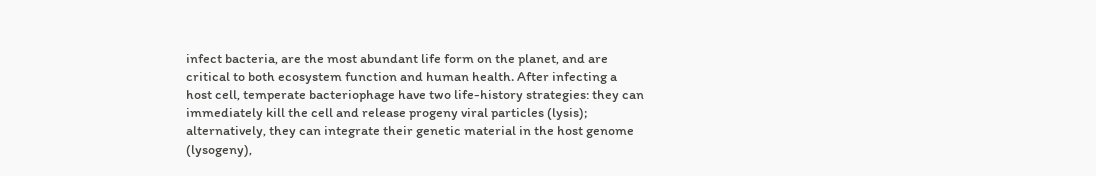infect bacteria, are the most abundant life form on the planet, and are critical to both ecosystem function and human health. After infecting a host cell, temperate bacteriophage have two life-history strategies: they can immediately kill the cell and release progeny viral particles (lysis); alternatively, they can integrate their genetic material in the host genome (lysogeny),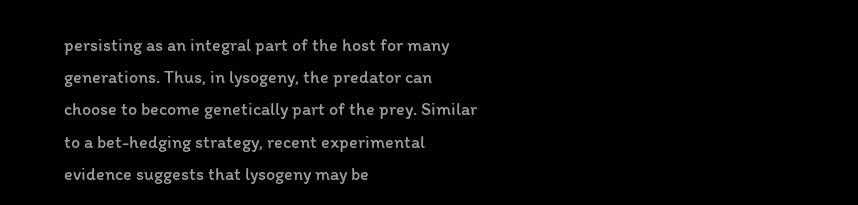persisting as an integral part of the host for many generations. Thus, in lysogeny, the predator can choose to become genetically part of the prey. Similar to a bet-hedging strategy, recent experimental evidence suggests that lysogeny may be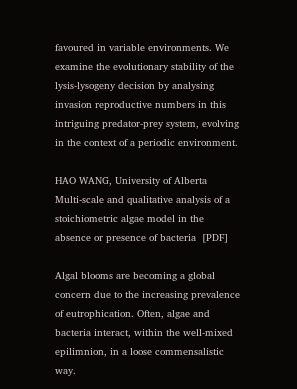favoured in variable environments. We examine the evolutionary stability of the lysis-lysogeny decision by analysing invasion reproductive numbers in this intriguing predator-prey system, evolving in the context of a periodic environment.

HAO WANG, University of Alberta
Multi-scale and qualitative analysis of a stoichiometric algae model in the absence or presence of bacteria  [PDF]

Algal blooms are becoming a global concern due to the increasing prevalence of eutrophication. Often, algae and bacteria interact, within the well-mixed epilimnion, in a loose commensalistic way.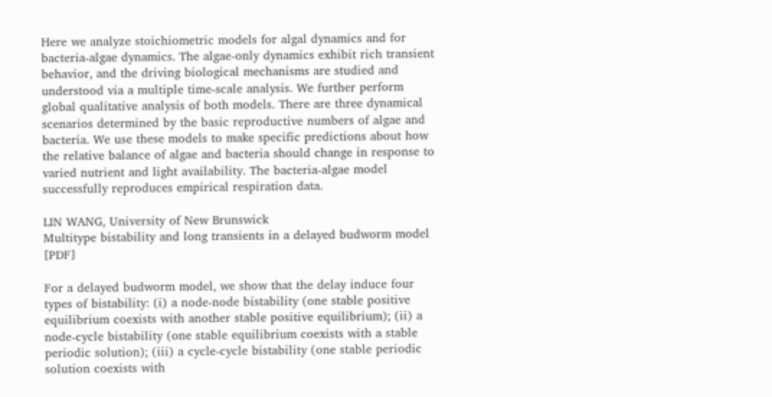Here we analyze stoichiometric models for algal dynamics and for bacteria-algae dynamics. The algae-only dynamics exhibit rich transient behavior, and the driving biological mechanisms are studied and understood via a multiple time-scale analysis. We further perform global qualitative analysis of both models. There are three dynamical scenarios determined by the basic reproductive numbers of algae and bacteria. We use these models to make specific predictions about how the relative balance of algae and bacteria should change in response to varied nutrient and light availability. The bacteria-algae model successfully reproduces empirical respiration data.

LIN WANG, University of New Brunswick
Multitype bistability and long transients in a delayed budworm model  [PDF]

For a delayed budworm model, we show that the delay induce four types of bistability: (i) a node-node bistability (one stable positive equilibrium coexists with another stable positive equilibrium); (ii) a node-cycle bistability (one stable equilibrium coexists with a stable periodic solution); (iii) a cycle-cycle bistability (one stable periodic solution coexists with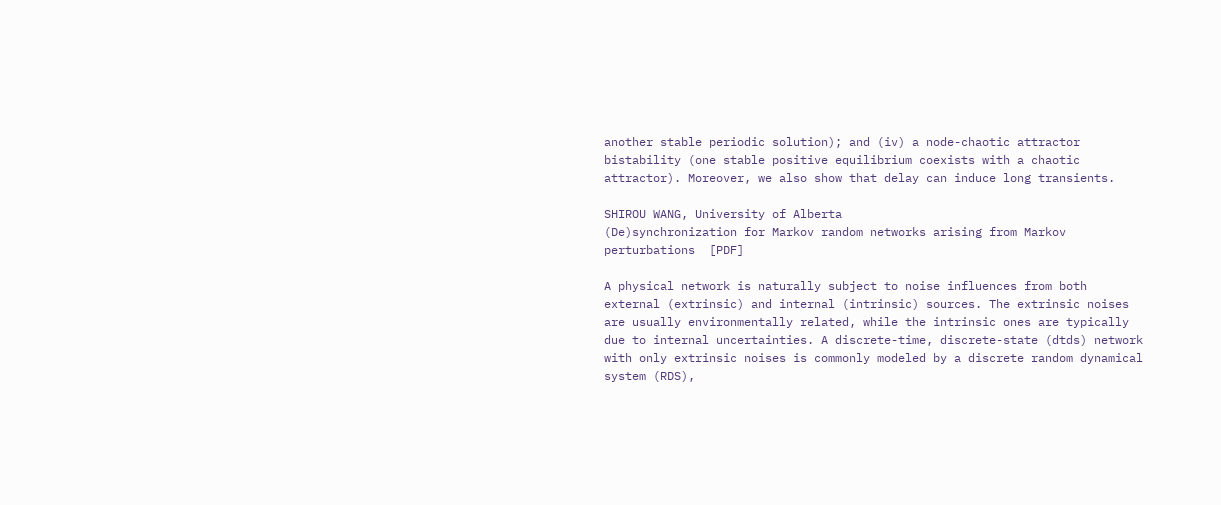another stable periodic solution); and (iv) a node-chaotic attractor bistability (one stable positive equilibrium coexists with a chaotic attractor). Moreover, we also show that delay can induce long transients.

SHIROU WANG, University of Alberta
(De)synchronization for Markov random networks arising from Markov perturbations  [PDF]

A physical network is naturally subject to noise influences from both external (extrinsic) and internal (intrinsic) sources. The extrinsic noises are usually environmentally related, while the intrinsic ones are typically due to internal uncertainties. A discrete-time, discrete-state (dtds) network with only extrinsic noises is commonly modeled by a discrete random dynamical system (RDS),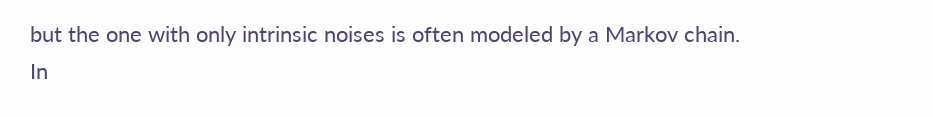but the one with only intrinsic noises is often modeled by a Markov chain. In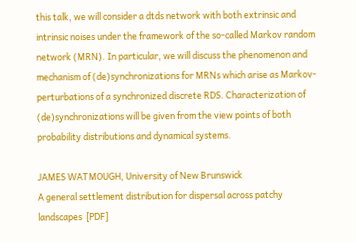this talk, we will consider a dtds network with both extrinsic and intrinsic noises under the framework of the so-called Markov random network (MRN). In particular, we will discuss the phenomenon and mechanism of (de)synchronizations for MRNs which arise as Markov-perturbations of a synchronized discrete RDS. Characterization of (de)synchronizations will be given from the view points of both probability distributions and dynamical systems.

JAMES WATMOUGH, University of New Brunswick
A general settlement distribution for dispersal across patchy landscapes  [PDF]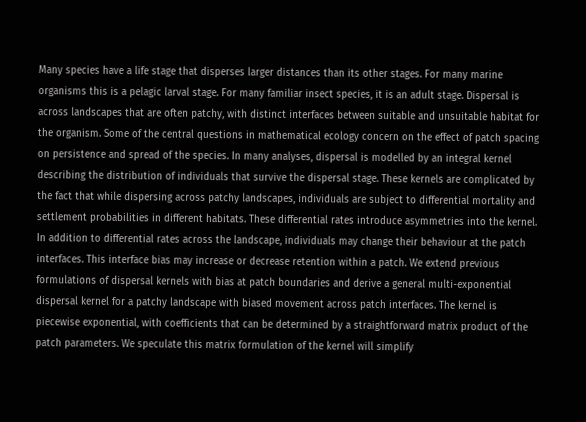Many species have a life stage that disperses larger distances than its other stages. For many marine organisms this is a pelagic larval stage. For many familiar insect species, it is an adult stage. Dispersal is across landscapes that are often patchy, with distinct interfaces between suitable and unsuitable habitat for the organism. Some of the central questions in mathematical ecology concern on the effect of patch spacing on persistence and spread of the species. In many analyses, dispersal is modelled by an integral kernel describing the distribution of individuals that survive the dispersal stage. These kernels are complicated by the fact that while dispersing across patchy landscapes, individuals are subject to differential mortality and settlement probabilities in different habitats. These differential rates introduce asymmetries into the kernel. In addition to differential rates across the landscape, individuals may change their behaviour at the patch interfaces. This interface bias may increase or decrease retention within a patch. We extend previous formulations of dispersal kernels with bias at patch boundaries and derive a general multi-exponential dispersal kernel for a patchy landscape with biased movement across patch interfaces. The kernel is piecewise exponential, with coefficients that can be determined by a straightforward matrix product of the patch parameters. We speculate this matrix formulation of the kernel will simplify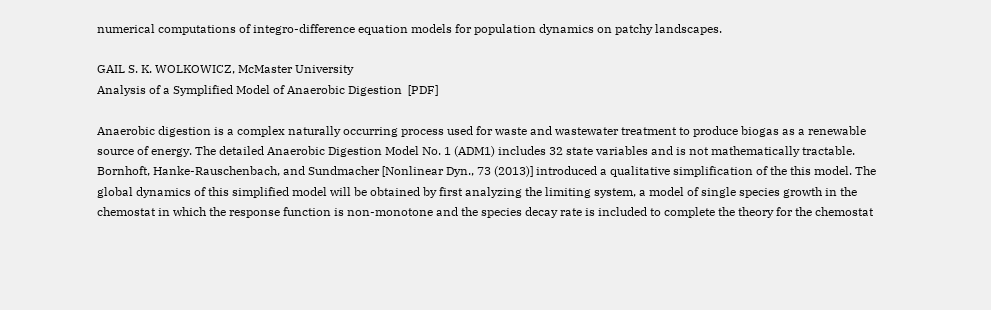numerical computations of integro-difference equation models for population dynamics on patchy landscapes.

GAIL S. K. WOLKOWICZ, McMaster University
Analysis of a Symplified Model of Anaerobic Digestion  [PDF]

Anaerobic digestion is a complex naturally occurring process used for waste and wastewater treatment to produce biogas as a renewable source of energy. The detailed Anaerobic Digestion Model No. 1 (ADM1) includes 32 state variables and is not mathematically tractable. Bornhoft, Hanke-Rauschenbach, and Sundmacher [Nonlinear Dyn., 73 (2013)] introduced a qualitative simplification of the this model. The global dynamics of this simplified model will be obtained by first analyzing the limiting system, a model of single species growth in the chemostat in which the response function is non-monotone and the species decay rate is included to complete the theory for the chemostat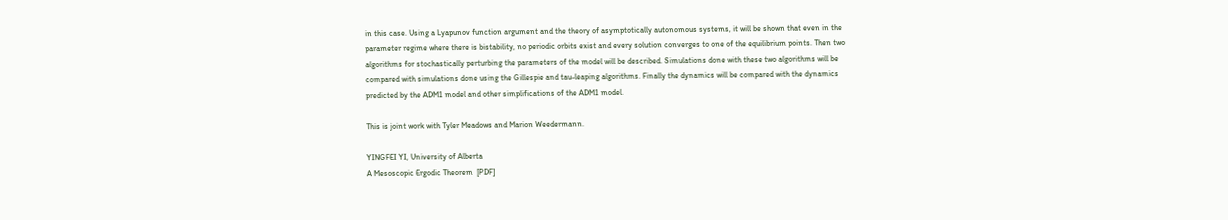in this case. Using a Lyapunov function argument and the theory of asymptotically autonomous systems, it will be shown that even in the parameter regime where there is bistability, no periodic orbits exist and every solution converges to one of the equilibrium points. Then two algorithms for stochastically perturbing the parameters of the model will be described. Simulations done with these two algorithms will be compared with simulations done using the Gillespie and tau-leaping algorithms. Finally the dynamics will be compared with the dynamics predicted by the ADM1 model and other simplifications of the ADM1 model.

This is joint work with Tyler Meadows and Marion Weedermann.

YINGFEI YI, University of Alberta
A Mesoscopic Ergodic Theorem  [PDF]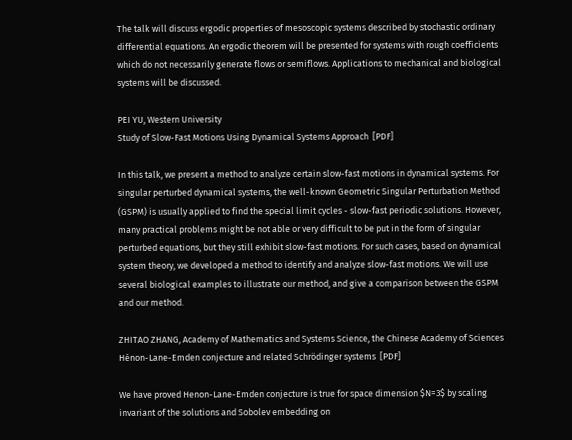The talk will discuss ergodic properties of mesoscopic systems described by stochastic ordinary differential equations. An ergodic theorem will be presented for systems with rough coefficients which do not necessarily generate flows or semiflows. Applications to mechanical and biological systems will be discussed.

PEI YU, Western University
Study of Slow-Fast Motions Using Dynamical Systems Approach  [PDF]

In this talk, we present a method to analyze certain slow-fast motions in dynamical systems. For singular perturbed dynamical systems, the well-known Geometric Singular Perturbation Method (GSPM) is usually applied to find the special limit cycles - slow-fast periodic solutions. However, many practical problems might be not able or very difficult to be put in the form of singular perturbed equations, but they still exhibit slow-fast motions. For such cases, based on dynamical system theory, we developed a method to identify and analyze slow-fast motions. We will use several biological examples to illustrate our method, and give a comparison between the GSPM and our method.

ZHITAO ZHANG, Academy of Mathematics and Systems Science, the Chinese Academy of Sciences
Hénon-Lane-Emden conjecture and related Schrödinger systems  [PDF]

We have proved Henon-Lane-Emden conjecture is true for space dimension $N=3$ by scaling invariant of the solutions and Sobolev embedding on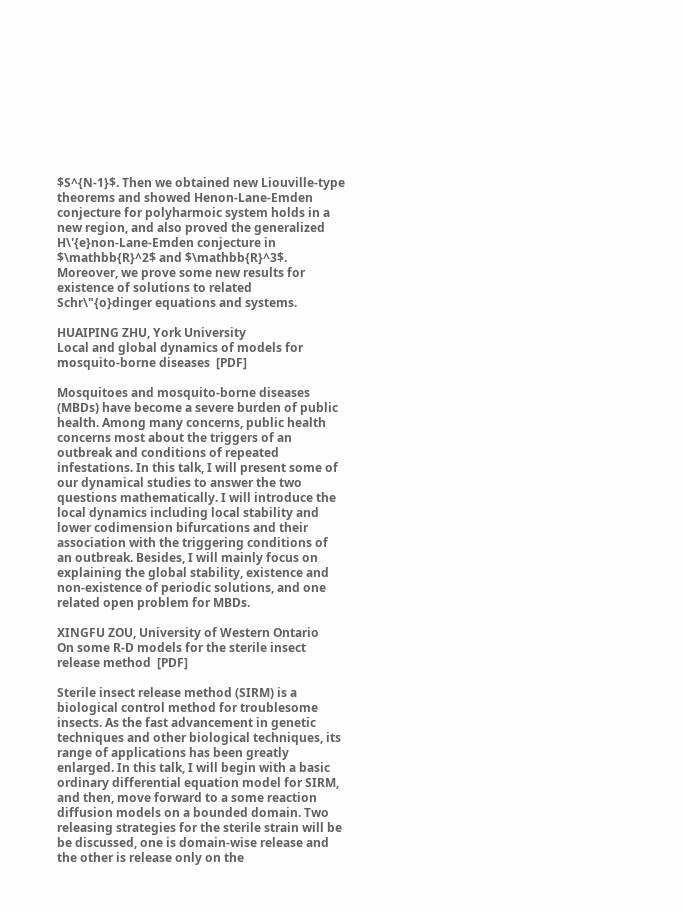$S^{N-1}$. Then we obtained new Liouville-type theorems and showed Henon-Lane-Emden conjecture for polyharmoic system holds in a new region, and also proved the generalized H\'{e}non-Lane-Emden conjecture in $\mathbb{R}^2$ and $\mathbb{R}^3$. Moreover, we prove some new results for existence of solutions to related Schr\"{o}dinger equations and systems.

HUAIPING ZHU, York University
Local and global dynamics of models for mosquito-borne diseases  [PDF]

Mosquitoes and mosquito-borne diseases (MBDs) have become a severe burden of public health. Among many concerns, public health concerns most about the triggers of an outbreak and conditions of repeated infestations. In this talk, I will present some of our dynamical studies to answer the two questions mathematically. I will introduce the local dynamics including local stability and lower codimension bifurcations and their association with the triggering conditions of an outbreak. Besides, I will mainly focus on explaining the global stability, existence and non-existence of periodic solutions, and one related open problem for MBDs.

XINGFU ZOU, University of Western Ontario
On some R-D models for the sterile insect release method  [PDF]

Sterile insect release method (SIRM) is a biological control method for troublesome insects. As the fast advancement in genetic techniques and other biological techniques, its range of applications has been greatly enlarged. In this talk, I will begin with a basic ordinary differential equation model for SIRM, and then, move forward to a some reaction diffusion models on a bounded domain. Two releasing strategies for the sterile strain will be be discussed, one is domain-wise release and the other is release only on the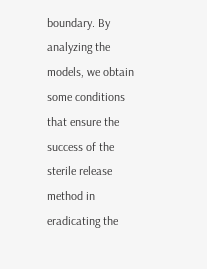boundary. By analyzing the models, we obtain some conditions that ensure the success of the sterile release method in eradicating the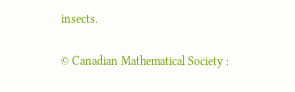insects.

© Canadian Mathematical Society :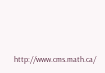http://www.cms.math.ca/